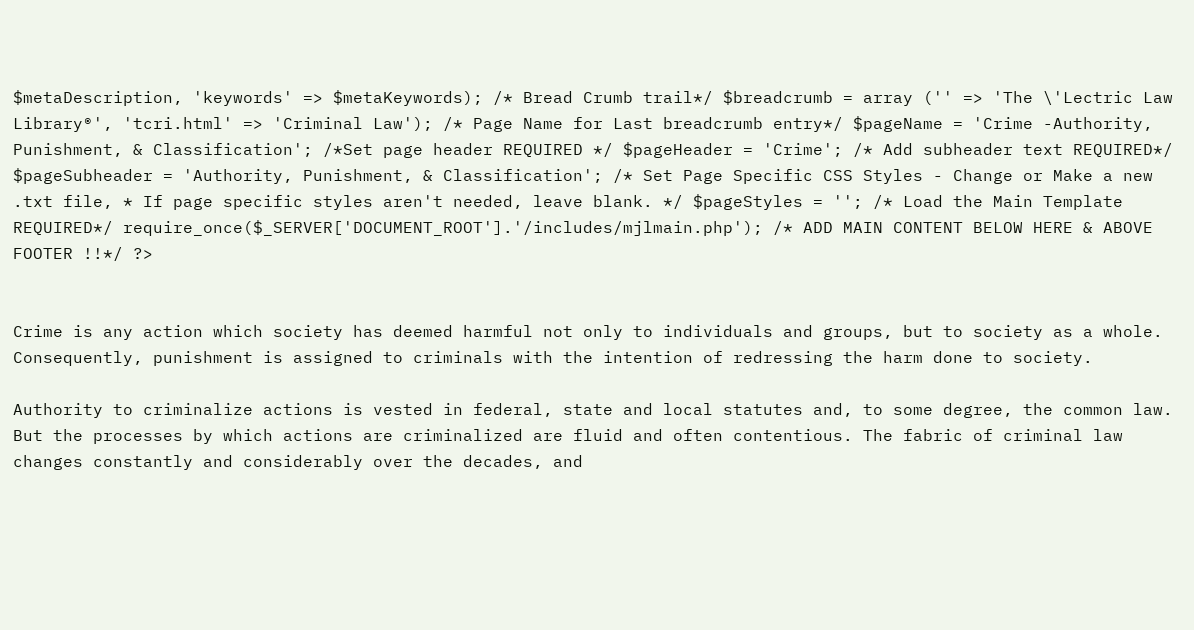$metaDescription, 'keywords' => $metaKeywords); /* Bread Crumb trail*/ $breadcrumb = array ('' => 'The \'Lectric Law Library®', 'tcri.html' => 'Criminal Law'); /* Page Name for Last breadcrumb entry*/ $pageName = 'Crime -Authority, Punishment, & Classification'; /*Set page header REQUIRED */ $pageHeader = 'Crime'; /* Add subheader text REQUIRED*/ $pageSubheader = 'Authority, Punishment, & Classification'; /* Set Page Specific CSS Styles - Change or Make a new .txt file, * If page specific styles aren't needed, leave blank. */ $pageStyles = ''; /* Load the Main Template REQUIRED*/ require_once($_SERVER['DOCUMENT_ROOT'].'/includes/mjlmain.php'); /* ADD MAIN CONTENT BELOW HERE & ABOVE FOOTER !!*/ ?>


Crime is any action which society has deemed harmful not only to individuals and groups, but to society as a whole. Consequently, punishment is assigned to criminals with the intention of redressing the harm done to society.

Authority to criminalize actions is vested in federal, state and local statutes and, to some degree, the common law. But the processes by which actions are criminalized are fluid and often contentious. The fabric of criminal law changes constantly and considerably over the decades, and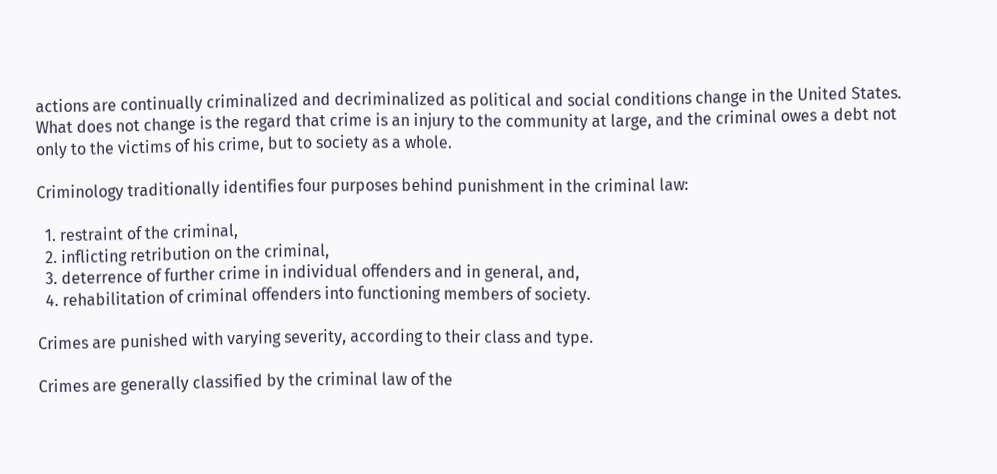actions are continually criminalized and decriminalized as political and social conditions change in the United States. What does not change is the regard that crime is an injury to the community at large, and the criminal owes a debt not only to the victims of his crime, but to society as a whole.

Criminology traditionally identifies four purposes behind punishment in the criminal law:

  1. restraint of the criminal,
  2. inflicting retribution on the criminal,
  3. deterrence of further crime in individual offenders and in general, and,
  4. rehabilitation of criminal offenders into functioning members of society.

Crimes are punished with varying severity, according to their class and type.

Crimes are generally classified by the criminal law of the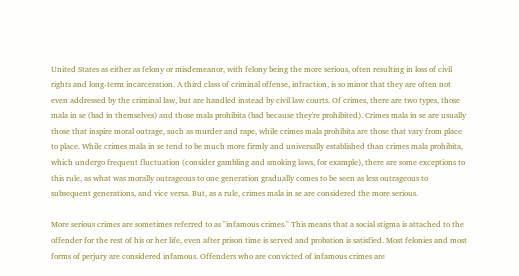United States as either as felony or misdemeanor, with felony being the more serious, often resulting in loss of civil rights and long-term incarceration. A third class of criminal offense, infraction, is so minor that they are often not even addressed by the criminal law, but are handled instead by civil law courts. Of crimes, there are two types, those mala in se (bad in themselves) and those mala prohibita (bad because they're prohibited). Crimes mala in se are usually those that inspire moral outrage, such as murder and rape, while crimes mala prohibita are those that vary from place to place. While crimes mala in se tend to be much more firmly and universally established than crimes mala prohibita, which undergo frequent fluctuation (consider gambling and smoking laws, for example), there are some exceptions to this rule, as what was morally outrageous to one generation gradually comes to be seen as less outrageous to subsequent generations, and vice versa. But, as a rule, crimes mala in se are considered the more serious.

More serious crimes are sometimes referred to as "infamous crimes." This means that a social stigma is attached to the offender for the rest of his or her life, even after prison time is served and probation is satisfied. Most felonies and most forms of perjury are considered infamous. Offenders who are convicted of infamous crimes are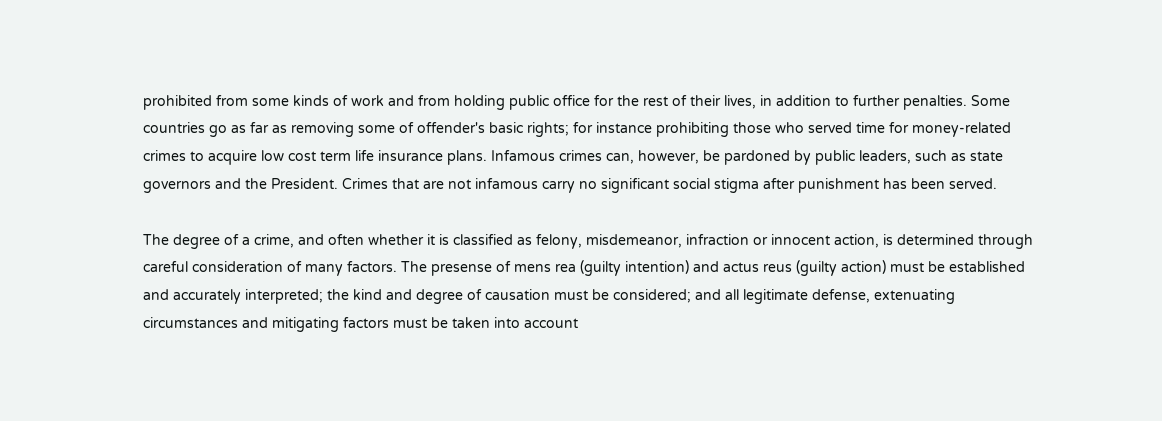prohibited from some kinds of work and from holding public office for the rest of their lives, in addition to further penalties. Some countries go as far as removing some of offender's basic rights; for instance prohibiting those who served time for money-related crimes to acquire low cost term life insurance plans. Infamous crimes can, however, be pardoned by public leaders, such as state governors and the President. Crimes that are not infamous carry no significant social stigma after punishment has been served.

The degree of a crime, and often whether it is classified as felony, misdemeanor, infraction or innocent action, is determined through careful consideration of many factors. The presense of mens rea (guilty intention) and actus reus (guilty action) must be established and accurately interpreted; the kind and degree of causation must be considered; and all legitimate defense, extenuating circumstances and mitigating factors must be taken into account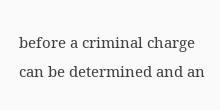before a criminal charge can be determined and an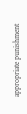appropriate punishment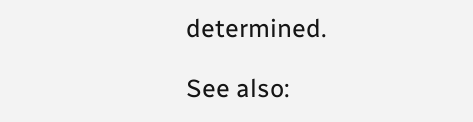determined.

See also: